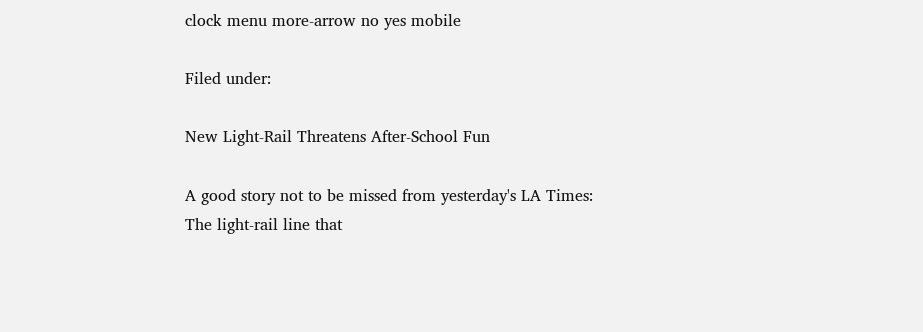clock menu more-arrow no yes mobile

Filed under:

New Light-Rail Threatens After-School Fun

A good story not to be missed from yesterday's LA Times: The light-rail line that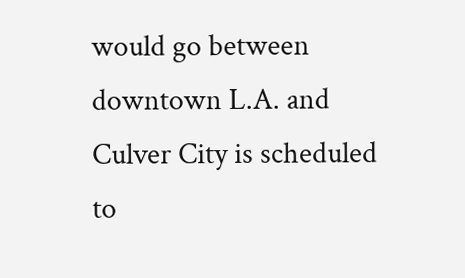would go between downtown L.A. and Culver City is scheduled to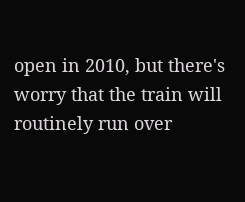open in 2010, but there's worry that the train will routinely run over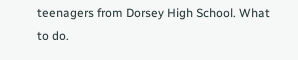teenagers from Dorsey High School. What to do.